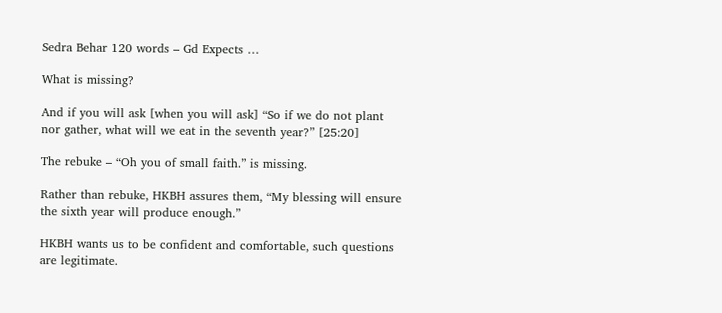Sedra Behar 120 words – Gd Expects …

What is missing?

And if you will ask [when you will ask] “So if we do not plant nor gather, what will we eat in the seventh year?” [25:20]

The rebuke – “Oh you of small faith.” is missing.

Rather than rebuke, HKBH assures them, “My blessing will ensure the sixth year will produce enough.”

HKBH wants us to be confident and comfortable, such questions are legitimate.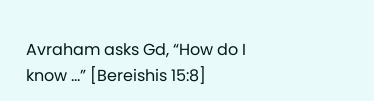Avraham asks Gd, “How do I know …” [Bereishis 15:8]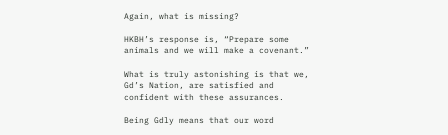Again, what is missing?

HKBH’s response is, “Prepare some animals and we will make a covenant.”

What is truly astonishing is that we, Gd’s Nation, are satisfied and confident with these assurances.

Being Gdly means that our word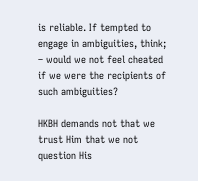is reliable. If tempted to engage in ambiguities, think; – would we not feel cheated if we were the recipients of such ambiguities?

HKBH demands not that we trust Him that we not question His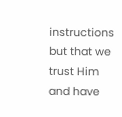instructions but that we trust Him and have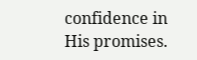confidence in His promises.